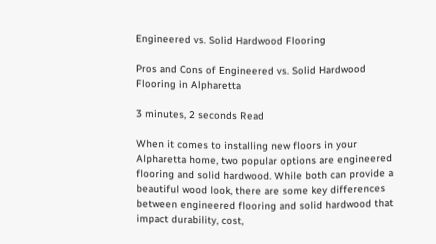Engineered vs. Solid Hardwood Flooring

Pros and Cons of Engineered vs. Solid Hardwood Flooring in Alpharetta

3 minutes, 2 seconds Read

When it comes to installing new floors in your Alpharetta home, two popular options are engineered flooring and solid hardwood. While both can provide a beautiful wood look, there are some key differences between engineered flooring and solid hardwood that impact durability, cost,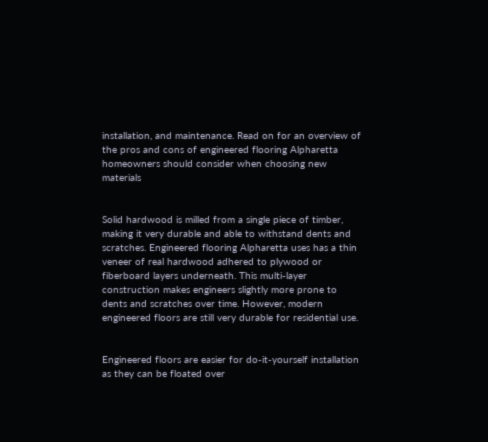installation, and maintenance. Read on for an overview of the pros and cons of engineered flooring Alpharetta homeowners should consider when choosing new materials


Solid hardwood is milled from a single piece of timber, making it very durable and able to withstand dents and scratches. Engineered flooring Alpharetta uses has a thin veneer of real hardwood adhered to plywood or fiberboard layers underneath. This multi-layer construction makes engineers slightly more prone to dents and scratches over time. However, modern engineered floors are still very durable for residential use.


Engineered floors are easier for do-it-yourself installation as they can be floated over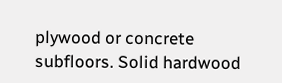plywood or concrete subfloors. Solid hardwood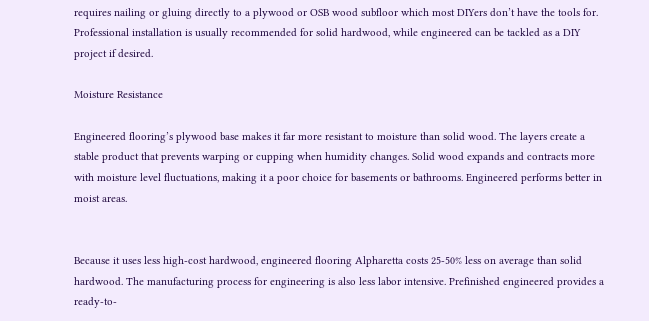requires nailing or gluing directly to a plywood or OSB wood subfloor which most DIYers don’t have the tools for. Professional installation is usually recommended for solid hardwood, while engineered can be tackled as a DIY project if desired.

Moisture Resistance

Engineered flooring’s plywood base makes it far more resistant to moisture than solid wood. The layers create a stable product that prevents warping or cupping when humidity changes. Solid wood expands and contracts more with moisture level fluctuations, making it a poor choice for basements or bathrooms. Engineered performs better in moist areas.


Because it uses less high-cost hardwood, engineered flooring Alpharetta costs 25-50% less on average than solid hardwood. The manufacturing process for engineering is also less labor intensive. Prefinished engineered provides a ready-to-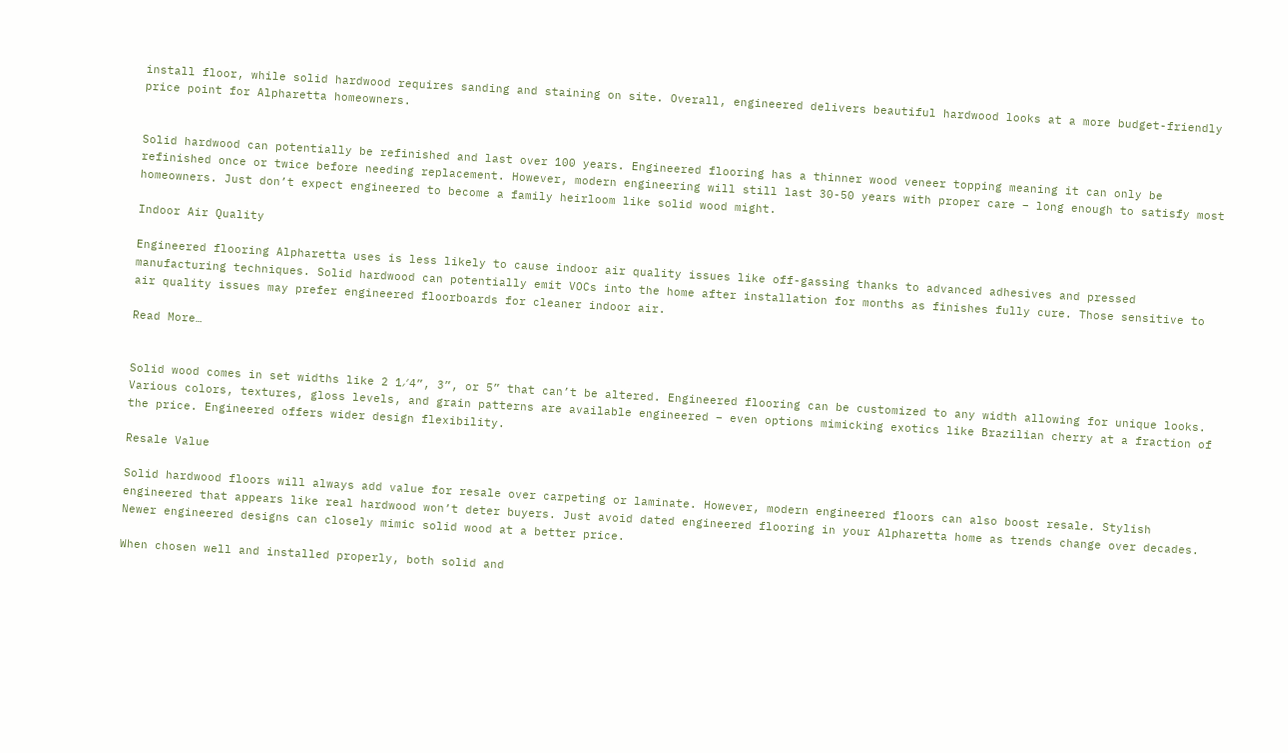install floor, while solid hardwood requires sanding and staining on site. Overall, engineered delivers beautiful hardwood looks at a more budget-friendly price point for Alpharetta homeowners.


Solid hardwood can potentially be refinished and last over 100 years. Engineered flooring has a thinner wood veneer topping meaning it can only be refinished once or twice before needing replacement. However, modern engineering will still last 30-50 years with proper care – long enough to satisfy most homeowners. Just don’t expect engineered to become a family heirloom like solid wood might.

Indoor Air Quality

Engineered flooring Alpharetta uses is less likely to cause indoor air quality issues like off-gassing thanks to advanced adhesives and pressed manufacturing techniques. Solid hardwood can potentially emit VOCs into the home after installation for months as finishes fully cure. Those sensitive to air quality issues may prefer engineered floorboards for cleaner indoor air.

Read More…


Solid wood comes in set widths like 2 1⁄4”, 3”, or 5” that can’t be altered. Engineered flooring can be customized to any width allowing for unique looks. Various colors, textures, gloss levels, and grain patterns are available engineered – even options mimicking exotics like Brazilian cherry at a fraction of the price. Engineered offers wider design flexibility.

Resale Value

Solid hardwood floors will always add value for resale over carpeting or laminate. However, modern engineered floors can also boost resale. Stylish engineered that appears like real hardwood won’t deter buyers. Just avoid dated engineered flooring in your Alpharetta home as trends change over decades. Newer engineered designs can closely mimic solid wood at a better price.

When chosen well and installed properly, both solid and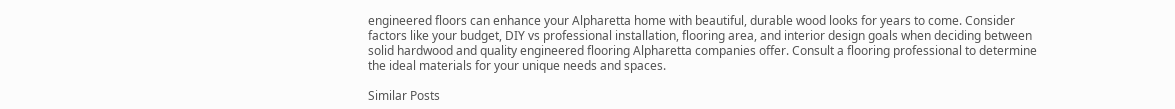engineered floors can enhance your Alpharetta home with beautiful, durable wood looks for years to come. Consider factors like your budget, DIY vs professional installation, flooring area, and interior design goals when deciding between solid hardwood and quality engineered flooring Alpharetta companies offer. Consult a flooring professional to determine the ideal materials for your unique needs and spaces.

Similar Posts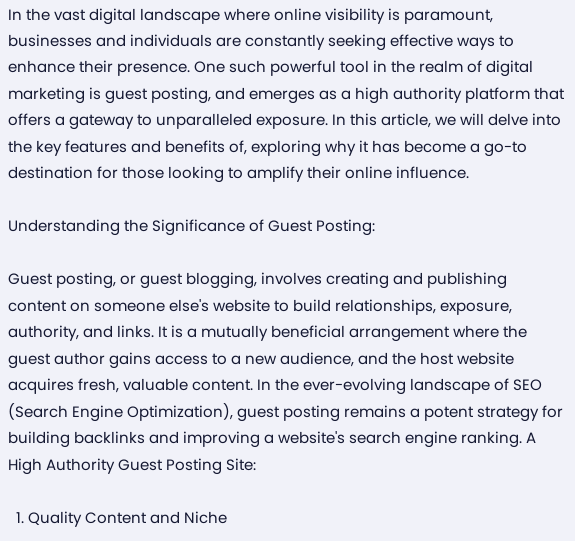In the vast digital landscape where online visibility is paramount, businesses and individuals are constantly seeking effective ways to enhance their presence. One such powerful tool in the realm of digital marketing is guest posting, and emerges as a high authority platform that offers a gateway to unparalleled exposure. In this article, we will delve into the key features and benefits of, exploring why it has become a go-to destination for those looking to amplify their online influence.

Understanding the Significance of Guest Posting:

Guest posting, or guest blogging, involves creating and publishing content on someone else's website to build relationships, exposure, authority, and links. It is a mutually beneficial arrangement where the guest author gains access to a new audience, and the host website acquires fresh, valuable content. In the ever-evolving landscape of SEO (Search Engine Optimization), guest posting remains a potent strategy for building backlinks and improving a website's search engine ranking. A High Authority Guest Posting Site:

  1. Quality Content and Niche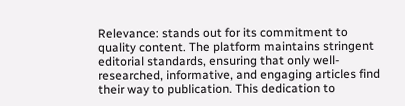Relevance: stands out for its commitment to quality content. The platform maintains stringent editorial standards, ensuring that only well-researched, informative, and engaging articles find their way to publication. This dedication to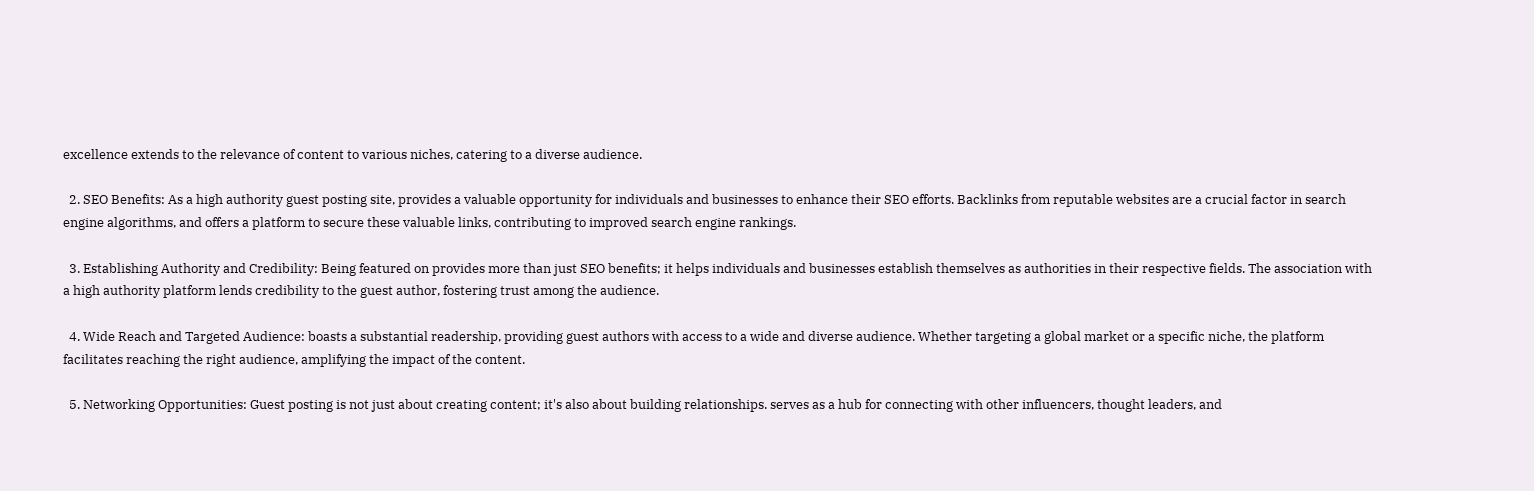excellence extends to the relevance of content to various niches, catering to a diverse audience.

  2. SEO Benefits: As a high authority guest posting site, provides a valuable opportunity for individuals and businesses to enhance their SEO efforts. Backlinks from reputable websites are a crucial factor in search engine algorithms, and offers a platform to secure these valuable links, contributing to improved search engine rankings.

  3. Establishing Authority and Credibility: Being featured on provides more than just SEO benefits; it helps individuals and businesses establish themselves as authorities in their respective fields. The association with a high authority platform lends credibility to the guest author, fostering trust among the audience.

  4. Wide Reach and Targeted Audience: boasts a substantial readership, providing guest authors with access to a wide and diverse audience. Whether targeting a global market or a specific niche, the platform facilitates reaching the right audience, amplifying the impact of the content.

  5. Networking Opportunities: Guest posting is not just about creating content; it's also about building relationships. serves as a hub for connecting with other influencers, thought leaders, and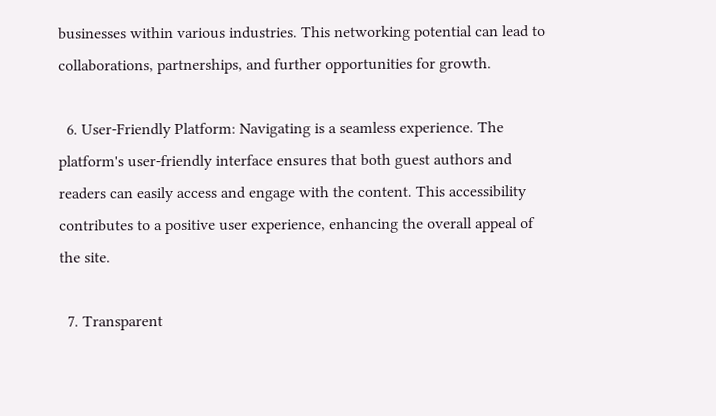businesses within various industries. This networking potential can lead to collaborations, partnerships, and further opportunities for growth.

  6. User-Friendly Platform: Navigating is a seamless experience. The platform's user-friendly interface ensures that both guest authors and readers can easily access and engage with the content. This accessibility contributes to a positive user experience, enhancing the overall appeal of the site.

  7. Transparent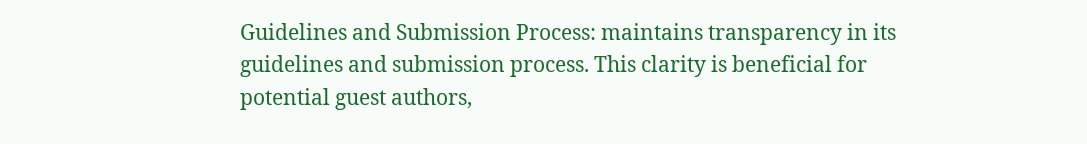Guidelines and Submission Process: maintains transparency in its guidelines and submission process. This clarity is beneficial for potential guest authors,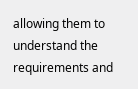allowing them to understand the requirements and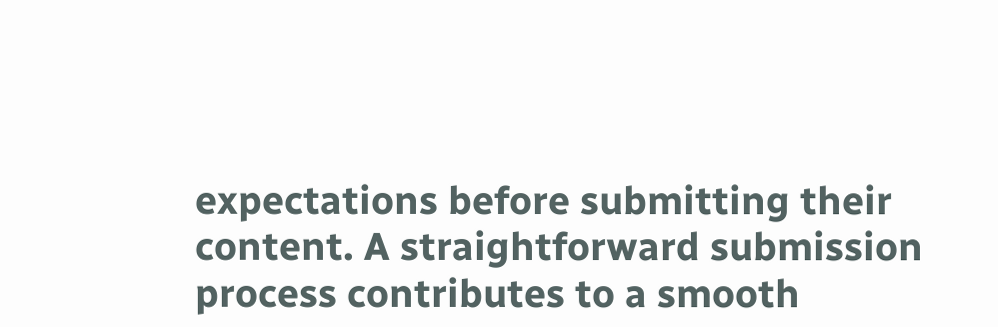expectations before submitting their content. A straightforward submission process contributes to a smooth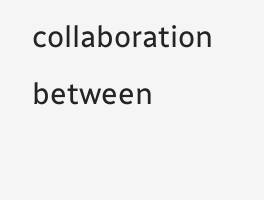collaboration between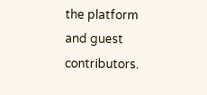the platform and guest contributors.